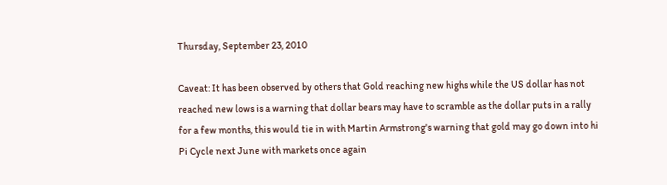Thursday, September 23, 2010

Caveat: It has been observed by others that Gold reaching new highs while the US dollar has not reached new lows is a warning that dollar bears may have to scramble as the dollar puts in a rally for a few months, this would tie in with Martin Armstrong's warning that gold may go down into hi Pi Cycle next June with markets once again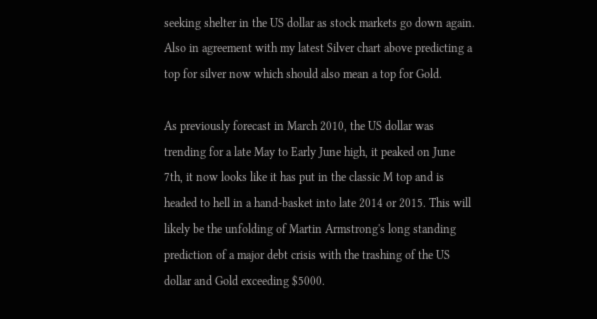seeking shelter in the US dollar as stock markets go down again. Also in agreement with my latest Silver chart above predicting a top for silver now which should also mean a top for Gold.

As previously forecast in March 2010, the US dollar was trending for a late May to Early June high, it peaked on June 7th, it now looks like it has put in the classic M top and is headed to hell in a hand-basket into late 2014 or 2015. This will likely be the unfolding of Martin Armstrong's long standing prediction of a major debt crisis with the trashing of the US dollar and Gold exceeding $5000.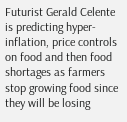Futurist Gerald Celente is predicting hyper-inflation, price controls on food and then food shortages as farmers stop growing food since they will be losing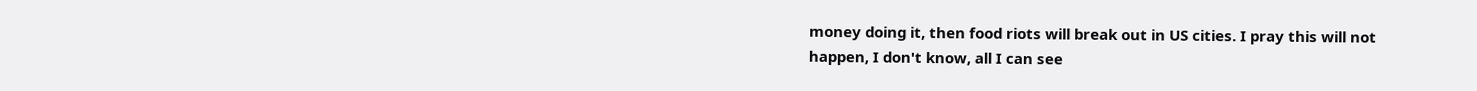money doing it, then food riots will break out in US cities. I pray this will not happen, I don't know, all I can see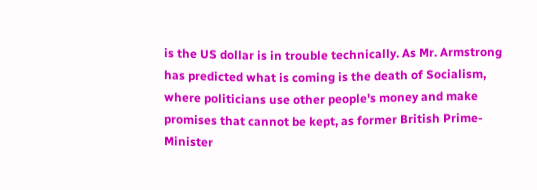is the US dollar is in trouble technically. As Mr. Armstrong has predicted what is coming is the death of Socialism, where politicians use other people's money and make promises that cannot be kept, as former British Prime-Minister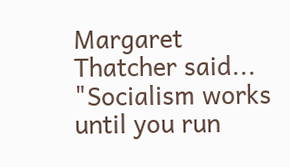Margaret Thatcher said... "Socialism works until you run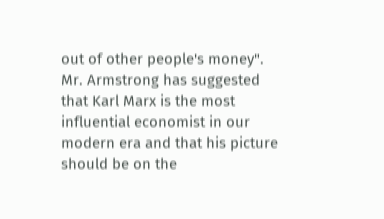out of other people's money". Mr. Armstrong has suggested that Karl Marx is the most influential economist in our modern era and that his picture should be on the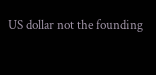US dollar not the founding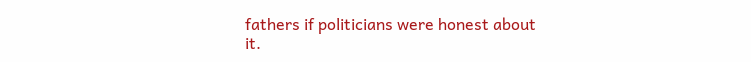fathers if politicians were honest about it.